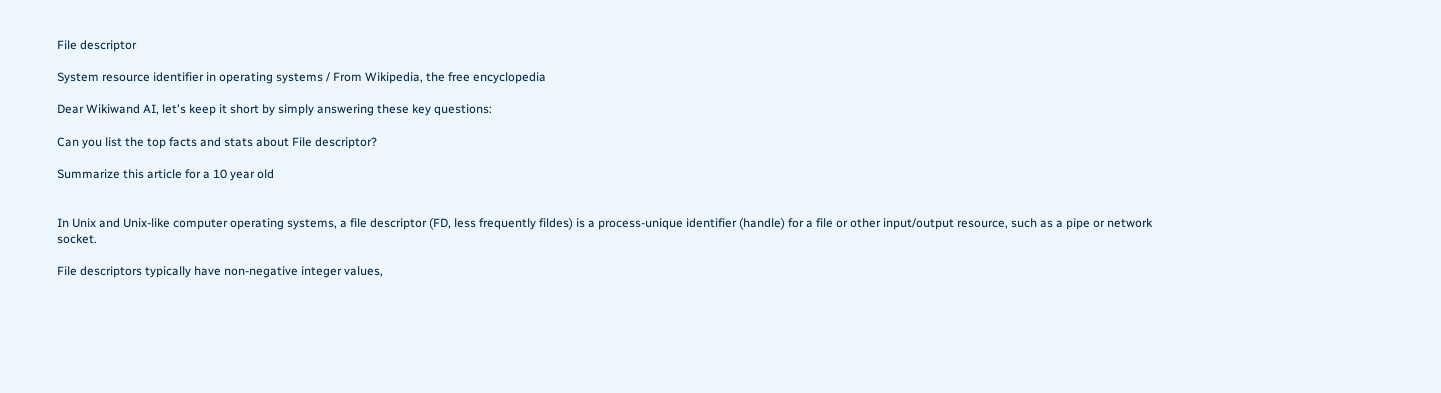File descriptor

System resource identifier in operating systems / From Wikipedia, the free encyclopedia

Dear Wikiwand AI, let's keep it short by simply answering these key questions:

Can you list the top facts and stats about File descriptor?

Summarize this article for a 10 year old


In Unix and Unix-like computer operating systems, a file descriptor (FD, less frequently fildes) is a process-unique identifier (handle) for a file or other input/output resource, such as a pipe or network socket.

File descriptors typically have non-negative integer values,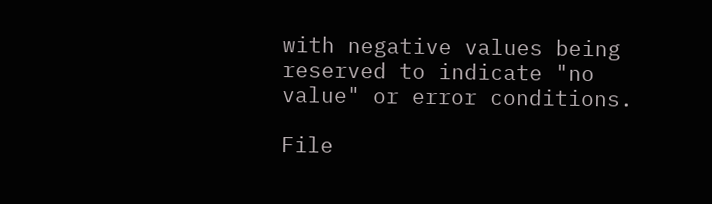with negative values being reserved to indicate "no value" or error conditions.

File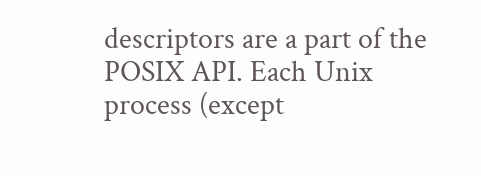descriptors are a part of the POSIX API. Each Unix process (except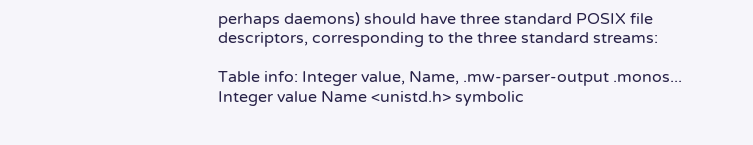perhaps daemons) should have three standard POSIX file descriptors, corresponding to the three standard streams:

Table info: Integer value, Name, .mw-parser-output .monos...
Integer value Name <unistd.h> symbolic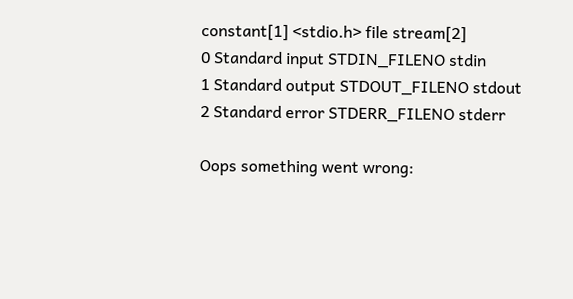constant[1] <stdio.h> file stream[2]
0 Standard input STDIN_FILENO stdin
1 Standard output STDOUT_FILENO stdout
2 Standard error STDERR_FILENO stderr

Oops something went wrong: